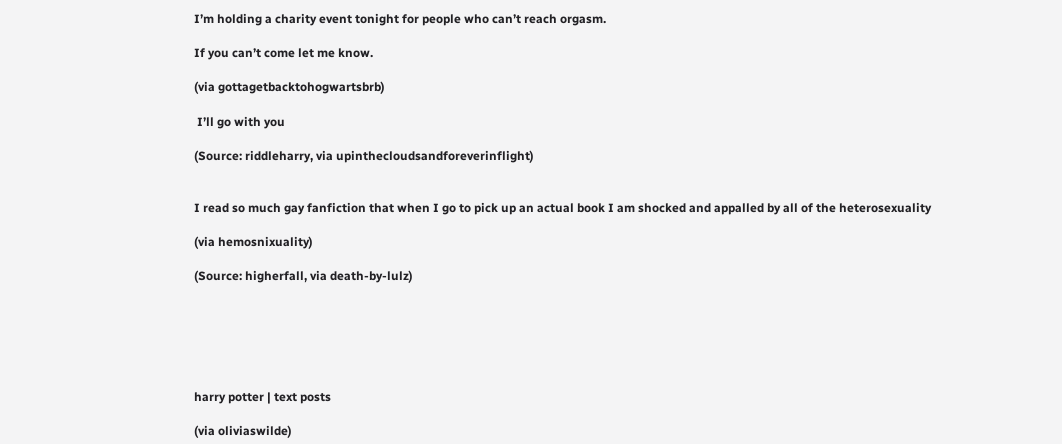I’m holding a charity event tonight for people who can’t reach orgasm.

If you can’t come let me know.

(via gottagetbacktohogwartsbrb)

 I’ll go with you

(Source: riddleharry, via upinthecloudsandforeverinflight)


I read so much gay fanfiction that when I go to pick up an actual book I am shocked and appalled by all of the heterosexuality

(via hemosnixuality)

(Source: higherfall, via death-by-lulz)






harry potter | text posts

(via oliviaswilde)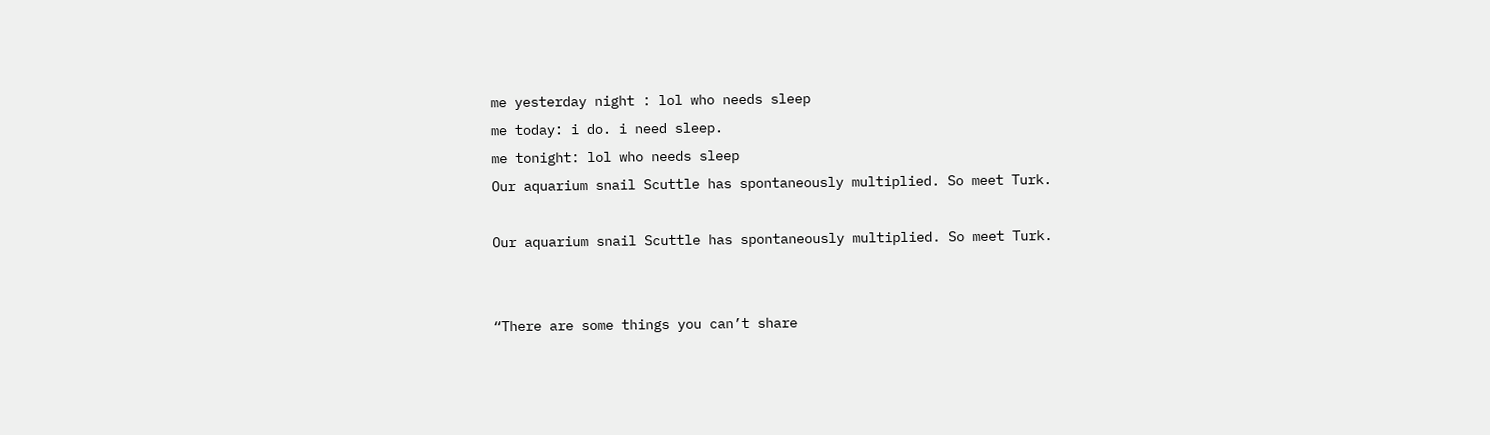me yesterday night : lol who needs sleep
me today: i do. i need sleep.
me tonight: lol who needs sleep
Our aquarium snail Scuttle has spontaneously multiplied. So meet Turk.

Our aquarium snail Scuttle has spontaneously multiplied. So meet Turk.


“There are some things you can’t share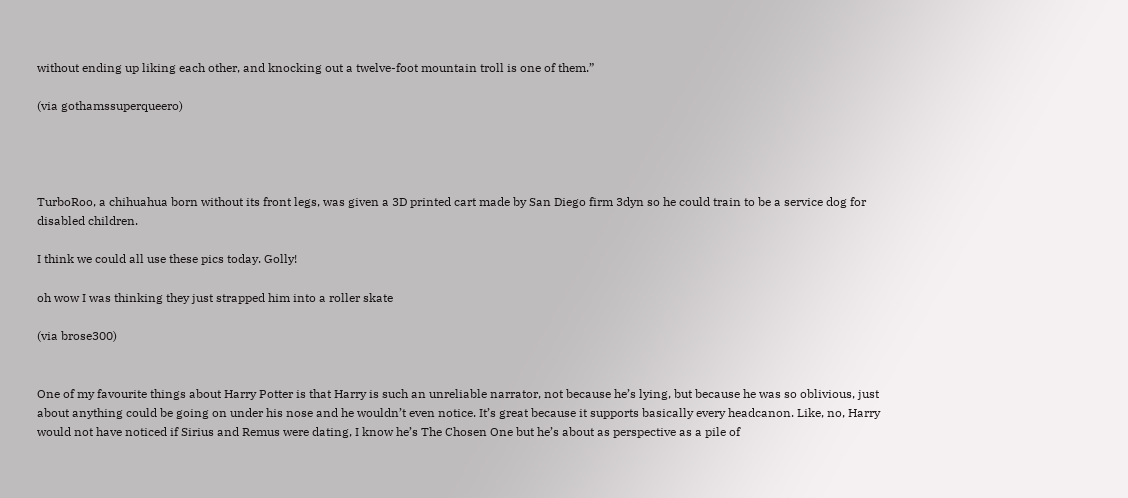without ending up liking each other, and knocking out a twelve-foot mountain troll is one of them.”

(via gothamssuperqueero)




TurboRoo, a chihuahua born without its front legs, was given a 3D printed cart made by San Diego firm 3dyn so he could train to be a service dog for disabled children.

I think we could all use these pics today. Golly!

oh wow I was thinking they just strapped him into a roller skate

(via brose300)


One of my favourite things about Harry Potter is that Harry is such an unreliable narrator, not because he’s lying, but because he was so oblivious, just about anything could be going on under his nose and he wouldn’t even notice. It’s great because it supports basically every headcanon. Like, no, Harry would not have noticed if Sirius and Remus were dating, I know he’s The Chosen One but he’s about as perspective as a pile of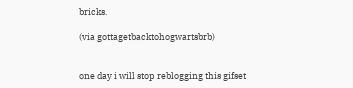bricks.

(via gottagetbacktohogwartsbrb)


one day i will stop reblogging this gifset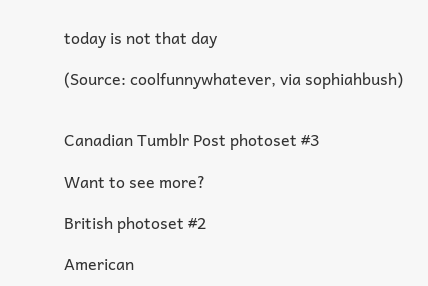today is not that day

(Source: coolfunnywhatever, via sophiahbush)


Canadian Tumblr Post photoset #3

Want to see more?

British photoset #2

American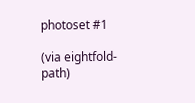photoset #1

(via eightfold-path)